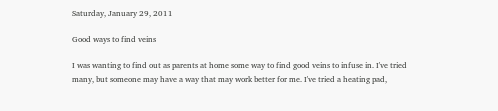Saturday, January 29, 2011

Good ways to find veins

I was wanting to find out as parents at home some way to find good veins to infuse in. I've tried many, but someone may have a way that may work better for me. I've tried a heating pad,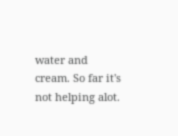water and cream. So far it's not helping alot.